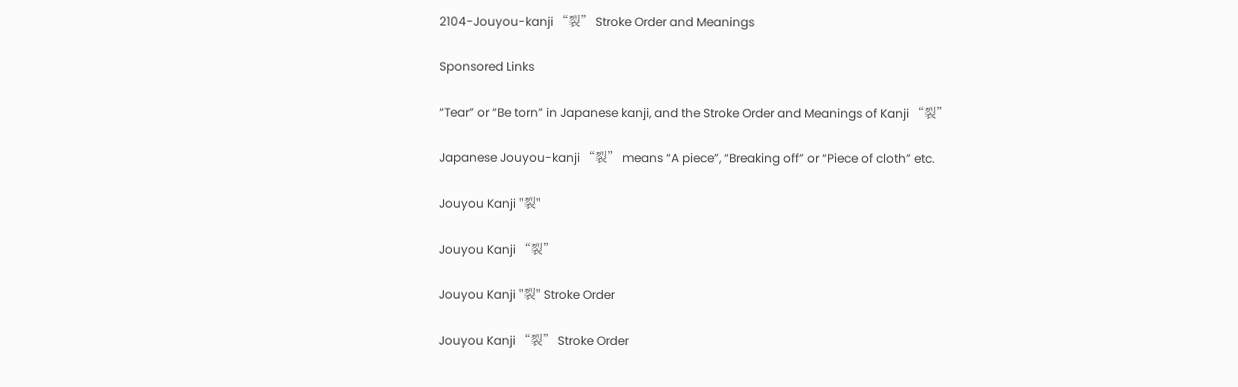2104-Jouyou-kanji “裂” Stroke Order and Meanings

Sponsored Links

“Tear” or “Be torn” in Japanese kanji, and the Stroke Order and Meanings of Kanji “裂”

Japanese Jouyou-kanji “裂” means “A piece”, “Breaking off” or “Piece of cloth” etc.

Jouyou Kanji "裂"

Jouyou Kanji “裂”

Jouyou Kanji "裂" Stroke Order

Jouyou Kanji “裂” Stroke Order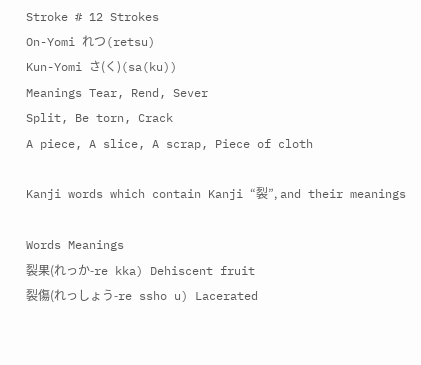Stroke # 12 Strokes
On-Yomi れつ(retsu)
Kun-Yomi さ(く)(sa(ku))
Meanings Tear, Rend, Sever
Split, Be torn, Crack
A piece, A slice, A scrap, Piece of cloth

Kanji words which contain Kanji “裂”, and their meanings

Words Meanings
裂果(れっか-re kka) Dehiscent fruit
裂傷(れっしょう-re ssho u) Lacerated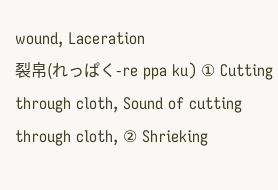wound, Laceration
裂帛(れっぱく-re ppa ku) ① Cutting through cloth, Sound of cutting through cloth, ② Shrieking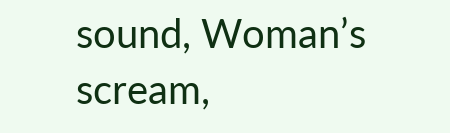sound, Woman’s scream,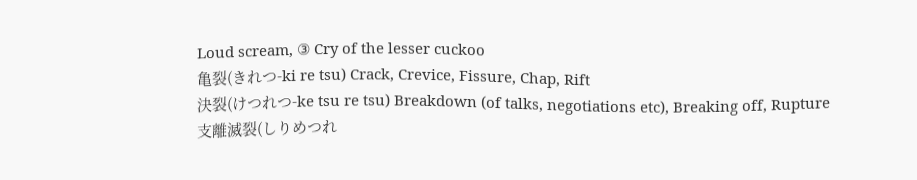Loud scream, ③ Cry of the lesser cuckoo
亀裂(きれつ-ki re tsu) Crack, Crevice, Fissure, Chap, Rift
決裂(けつれつ-ke tsu re tsu) Breakdown (of talks, negotiations etc), Breaking off, Rupture
支離滅裂(しりめつれ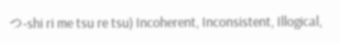つ-shi ri me tsu re tsu) Incoherent, Inconsistent, Illogical,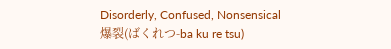Disorderly, Confused, Nonsensical
爆裂(ばくれつ-ba ku re tsu)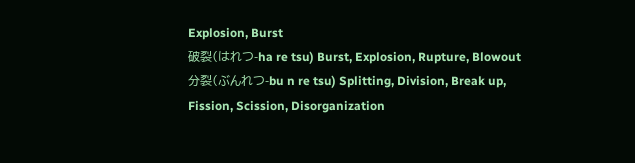Explosion, Burst
破裂(はれつ-ha re tsu) Burst, Explosion, Rupture, Blowout
分裂(ぶんれつ-bu n re tsu) Splitting, Division, Break up, Fission, Scission, Disorganization